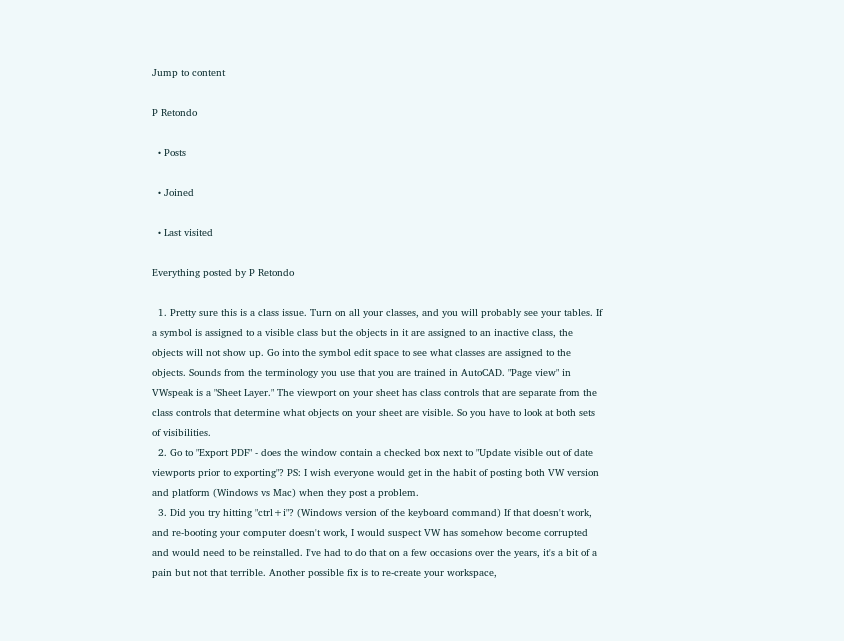Jump to content

P Retondo

  • Posts

  • Joined

  • Last visited

Everything posted by P Retondo

  1. Pretty sure this is a class issue. Turn on all your classes, and you will probably see your tables. If a symbol is assigned to a visible class but the objects in it are assigned to an inactive class, the objects will not show up. Go into the symbol edit space to see what classes are assigned to the objects. Sounds from the terminology you use that you are trained in AutoCAD. "Page view" in VWspeak is a "Sheet Layer." The viewport on your sheet has class controls that are separate from the class controls that determine what objects on your sheet are visible. So you have to look at both sets of visibilities.
  2. Go to "Export PDF" - does the window contain a checked box next to "Update visible out of date viewports prior to exporting"? PS: I wish everyone would get in the habit of posting both VW version and platform (Windows vs Mac) when they post a problem.
  3. Did you try hitting "ctrl+i"? (Windows version of the keyboard command) If that doesn't work, and re-booting your computer doesn't work, I would suspect VW has somehow become corrupted and would need to be reinstalled. I've had to do that on a few occasions over the years, it's a bit of a pain but not that terrible. Another possible fix is to re-create your workspace,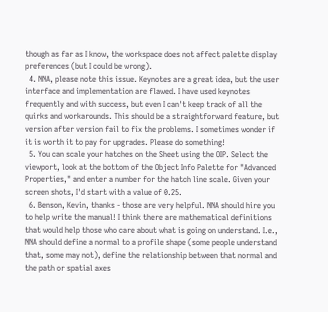though as far as I know, the workspace does not affect palette display preferences (but I could be wrong).
  4. NNA, please note this issue. Keynotes are a great idea, but the user interface and implementation are flawed. I have used keynotes frequently and with success, but even I can't keep track of all the quirks and workarounds. This should be a straightforward feature, but version after version fail to fix the problems. I sometimes wonder if it is worth it to pay for upgrades. Please do something!
  5. You can scale your hatches on the Sheet using the OIP. Select the viewport, look at the bottom of the Object Info Palette for "Advanced Properties," and enter a number for the hatch line scale. Given your screen shots, I'd start with a value of 0.25.
  6. Benson, Kevin, thanks - those are very helpful. NNA should hire you to help write the manual! I think there are mathematical definitions that would help those who care about what is going on understand. I.e., NNA should define a normal to a profile shape (some people understand that, some may not), define the relationship between that normal and the path or spatial axes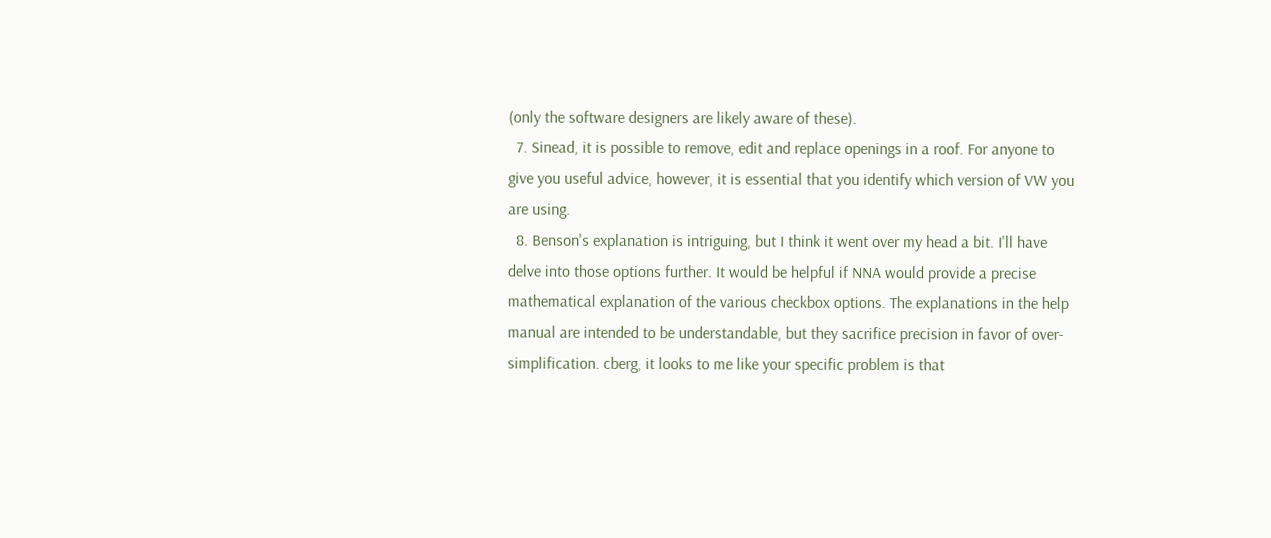(only the software designers are likely aware of these).
  7. Sinead, it is possible to remove, edit and replace openings in a roof. For anyone to give you useful advice, however, it is essential that you identify which version of VW you are using.
  8. Benson's explanation is intriguing, but I think it went over my head a bit. I'll have delve into those options further. It would be helpful if NNA would provide a precise mathematical explanation of the various checkbox options. The explanations in the help manual are intended to be understandable, but they sacrifice precision in favor of over-simplification. cberg, it looks to me like your specific problem is that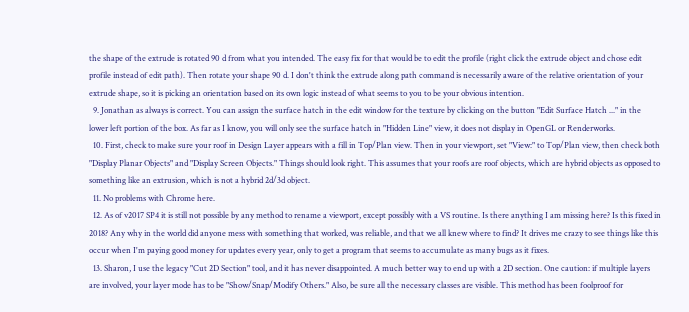the shape of the extrude is rotated 90 d from what you intended. The easy fix for that would be to edit the profile (right click the extrude object and chose edit profile instead of edit path). Then rotate your shape 90 d. I don't think the extrude along path command is necessarily aware of the relative orientation of your extrude shape, so it is picking an orientation based on its own logic instead of what seems to you to be your obvious intention.
  9. Jonathan as always is correct. You can assign the surface hatch in the edit window for the texture by clicking on the button "Edit Surface Hatch ..." in the lower left portion of the box. As far as I know, you will only see the surface hatch in "Hidden Line" view, it does not display in OpenGL or Renderworks.
  10. First, check to make sure your roof in Design Layer appears with a fill in Top/Plan view. Then in your viewport, set "View:" to Top/Plan view, then check both "Display Planar Objects" and "Display Screen Objects." Things should look right. This assumes that your roofs are roof objects, which are hybrid objects as opposed to something like an extrusion, which is not a hybrid 2d/3d object.
  11. No problems with Chrome here.
  12. As of v2017 SP4 it is still not possible by any method to rename a viewport, except possibly with a VS routine. Is there anything I am missing here? Is this fixed in 2018? Any why in the world did anyone mess with something that worked, was reliable, and that we all knew where to find? It drives me crazy to see things like this occur when I'm paying good money for updates every year, only to get a program that seems to accumulate as many bugs as it fixes.
  13. Sharon, I use the legacy "Cut 2D Section" tool, and it has never disappointed. A much better way to end up with a 2D section. One caution: if multiple layers are involved, your layer mode has to be "Show/Snap/Modify Others." Also, be sure all the necessary classes are visible. This method has been foolproof for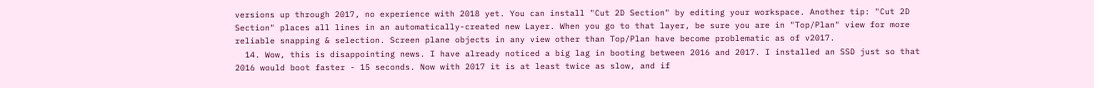versions up through 2017, no experience with 2018 yet. You can install "Cut 2D Section" by editing your workspace. Another tip: "Cut 2D Section" places all lines in an automatically-created new Layer. When you go to that layer, be sure you are in "Top/Plan" view for more reliable snapping & selection. Screen plane objects in any view other than Top/Plan have become problematic as of v2017.
  14. Wow, this is disappointing news. I have already noticed a big lag in booting between 2016 and 2017. I installed an SSD just so that 2016 would boot faster - 15 seconds. Now with 2017 it is at least twice as slow, and if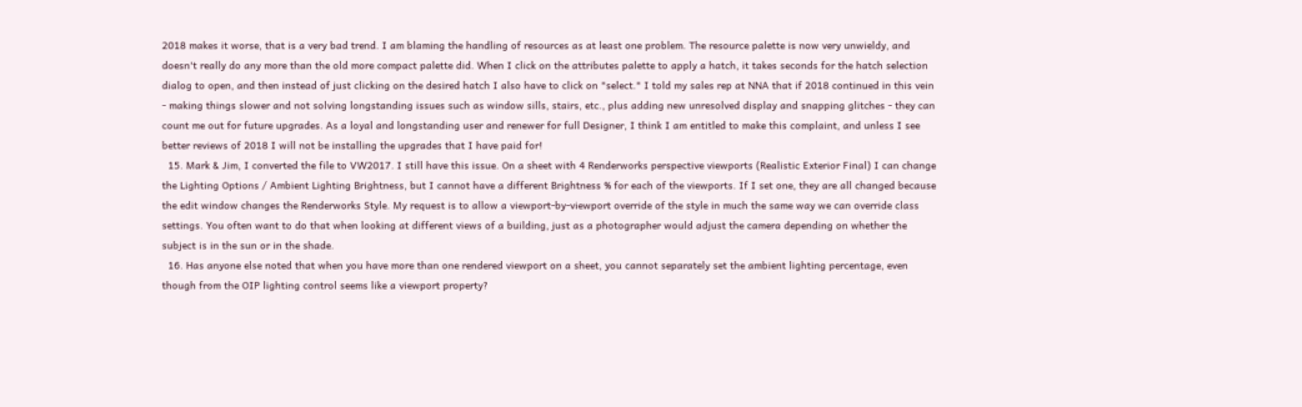2018 makes it worse, that is a very bad trend. I am blaming the handling of resources as at least one problem. The resource palette is now very unwieldy, and doesn't really do any more than the old more compact palette did. When I click on the attributes palette to apply a hatch, it takes seconds for the hatch selection dialog to open, and then instead of just clicking on the desired hatch I also have to click on "select." I told my sales rep at NNA that if 2018 continued in this vein - making things slower and not solving longstanding issues such as window sills, stairs, etc., plus adding new unresolved display and snapping glitches - they can count me out for future upgrades. As a loyal and longstanding user and renewer for full Designer, I think I am entitled to make this complaint, and unless I see better reviews of 2018 I will not be installing the upgrades that I have paid for!
  15. Mark & Jim, I converted the file to VW2017. I still have this issue. On a sheet with 4 Renderworks perspective viewports (Realistic Exterior Final) I can change the Lighting Options / Ambient Lighting Brightness, but I cannot have a different Brightness % for each of the viewports. If I set one, they are all changed because the edit window changes the Renderworks Style. My request is to allow a viewport-by-viewport override of the style in much the same way we can override class settings. You often want to do that when looking at different views of a building, just as a photographer would adjust the camera depending on whether the subject is in the sun or in the shade.
  16. Has anyone else noted that when you have more than one rendered viewport on a sheet, you cannot separately set the ambient lighting percentage, even though from the OIP lighting control seems like a viewport property?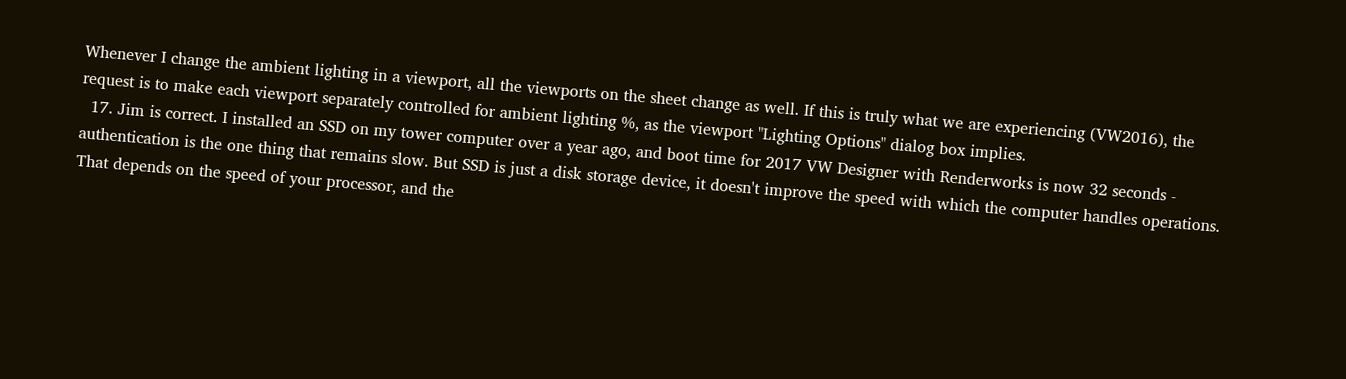Whenever I change the ambient lighting in a viewport, all the viewports on the sheet change as well. If this is truly what we are experiencing (VW2016), the request is to make each viewport separately controlled for ambient lighting %, as the viewport "Lighting Options" dialog box implies.
  17. Jim is correct. I installed an SSD on my tower computer over a year ago, and boot time for 2017 VW Designer with Renderworks is now 32 seconds - authentication is the one thing that remains slow. But SSD is just a disk storage device, it doesn't improve the speed with which the computer handles operations. That depends on the speed of your processor, and the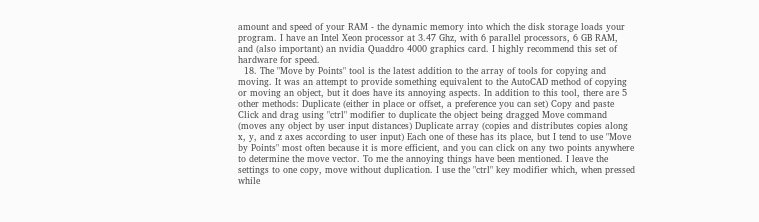amount and speed of your RAM - the dynamic memory into which the disk storage loads your program. I have an Intel Xeon processor at 3.47 Ghz, with 6 parallel processors, 6 GB RAM, and (also important) an nvidia Quaddro 4000 graphics card. I highly recommend this set of hardware for speed.
  18. The "Move by Points" tool is the latest addition to the array of tools for copying and moving. It was an attempt to provide something equivalent to the AutoCAD method of copying or moving an object, but it does have its annoying aspects. In addition to this tool, there are 5 other methods: Duplicate (either in place or offset, a preference you can set) Copy and paste Click and drag using "ctrl" modifier to duplicate the object being dragged Move command (moves any object by user input distances) Duplicate array (copies and distributes copies along x, y, and z axes according to user input) Each one of these has its place, but I tend to use "Move by Points" most often because it is more efficient, and you can click on any two points anywhere to determine the move vector. To me the annoying things have been mentioned. I leave the settings to one copy, move without duplication. I use the "ctrl" key modifier which, when pressed while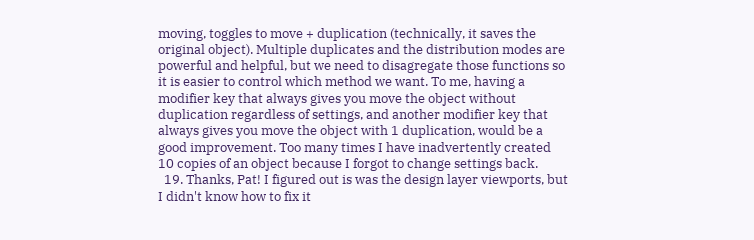moving, toggles to move + duplication (technically, it saves the original object). Multiple duplicates and the distribution modes are powerful and helpful, but we need to disagregate those functions so it is easier to control which method we want. To me, having a modifier key that always gives you move the object without duplication regardless of settings, and another modifier key that always gives you move the object with 1 duplication, would be a good improvement. Too many times I have inadvertently created 10 copies of an object because I forgot to change settings back.
  19. Thanks, Pat! I figured out is was the design layer viewports, but I didn't know how to fix it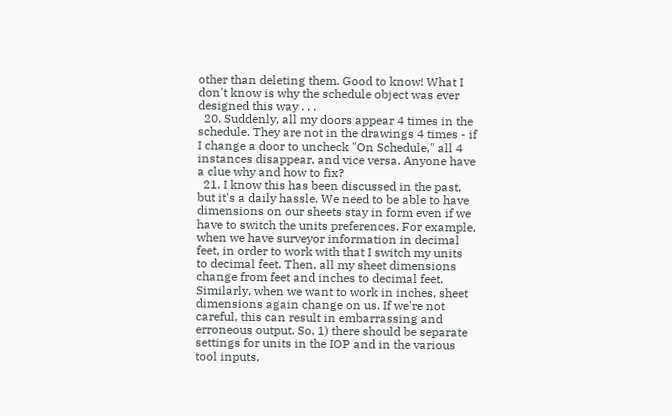other than deleting them. Good to know! What I don't know is why the schedule object was ever designed this way . . .
  20. Suddenly, all my doors appear 4 times in the schedule. They are not in the drawings 4 times - if I change a door to uncheck "On Schedule," all 4 instances disappear, and vice versa. Anyone have a clue why and how to fix?
  21. I know this has been discussed in the past, but it's a daily hassle. We need to be able to have dimensions on our sheets stay in form even if we have to switch the units preferences. For example, when we have surveyor information in decimal feet, in order to work with that I switch my units to decimal feet. Then, all my sheet dimensions change from feet and inches to decimal feet. Similarly, when we want to work in inches, sheet dimensions again change on us. If we're not careful, this can result in embarrassing and erroneous output. So, 1) there should be separate settings for units in the IOP and in the various tool inputs,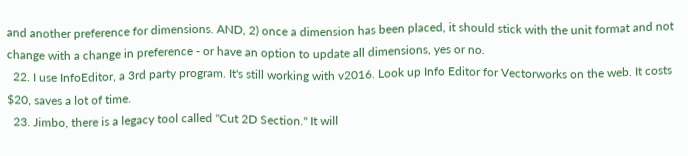and another preference for dimensions. AND, 2) once a dimension has been placed, it should stick with the unit format and not change with a change in preference - or have an option to update all dimensions, yes or no.
  22. I use InfoEditor, a 3rd party program. It's still working with v2016. Look up Info Editor for Vectorworks on the web. It costs $20, saves a lot of time.
  23. Jimbo, there is a legacy tool called "Cut 2D Section." It will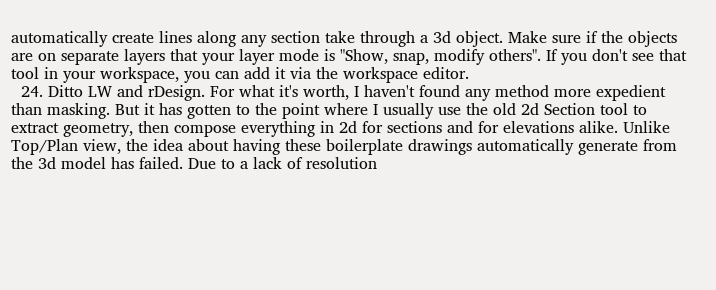automatically create lines along any section take through a 3d object. Make sure if the objects are on separate layers that your layer mode is "Show, snap, modify others". If you don't see that tool in your workspace, you can add it via the workspace editor.
  24. Ditto LW and rDesign. For what it's worth, I haven't found any method more expedient than masking. But it has gotten to the point where I usually use the old 2d Section tool to extract geometry, then compose everything in 2d for sections and for elevations alike. Unlike Top/Plan view, the idea about having these boilerplate drawings automatically generate from the 3d model has failed. Due to a lack of resolution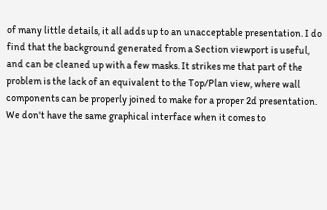of many little details, it all adds up to an unacceptable presentation. I do find that the background generated from a Section viewport is useful, and can be cleaned up with a few masks. It strikes me that part of the problem is the lack of an equivalent to the Top/Plan view, where wall components can be properly joined to make for a proper 2d presentation. We don't have the same graphical interface when it comes to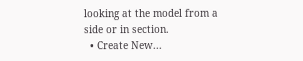looking at the model from a side or in section.
  • Create New...